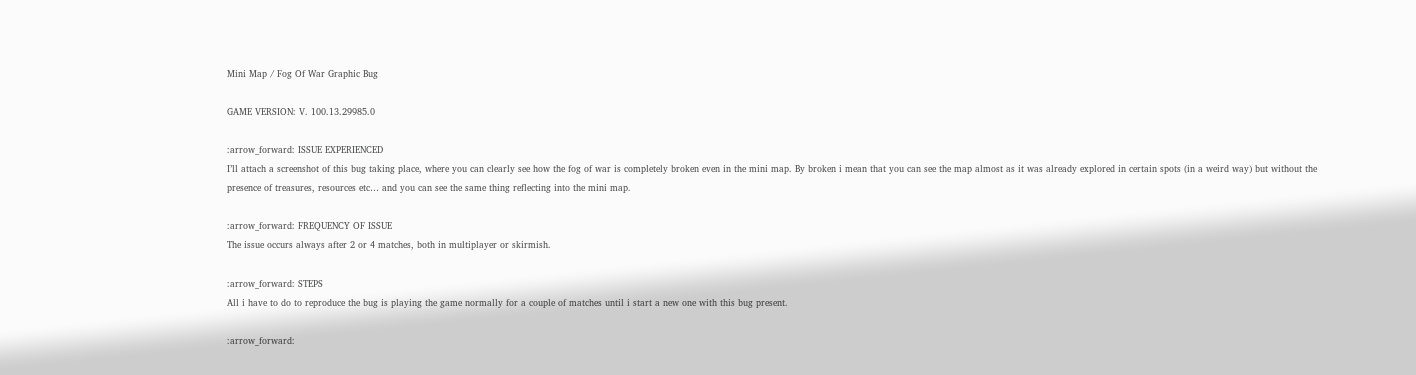Mini Map / Fog Of War Graphic Bug

GAME VERSION: V. 100.13.29985.0

:arrow_forward: ISSUE EXPERIENCED
I’ll attach a screenshot of this bug taking place, where you can clearly see how the fog of war is completely broken even in the mini map. By broken i mean that you can see the map almost as it was already explored in certain spots (in a weird way) but without the presence of treasures, resources etc… and you can see the same thing reflecting into the mini map.

:arrow_forward: FREQUENCY OF ISSUE
The issue occurs always after 2 or 4 matches, both in multiplayer or skirmish.

:arrow_forward: STEPS
All i have to do to reproduce the bug is playing the game normally for a couple of matches until i start a new one with this bug present.

:arrow_forward: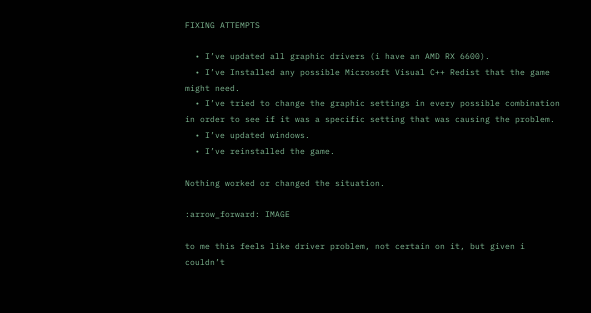FIXING ATTEMPTS

  • I’ve updated all graphic drivers (i have an AMD RX 6600).
  • I’ve Installed any possible Microsoft Visual C++ Redist that the game might need.
  • I’ve tried to change the graphic settings in every possible combination in order to see if it was a specific setting that was causing the problem.
  • I’ve updated windows.
  • I’ve reinstalled the game.

Nothing worked or changed the situation.

:arrow_forward: IMAGE

to me this feels like driver problem, not certain on it, but given i couldn’t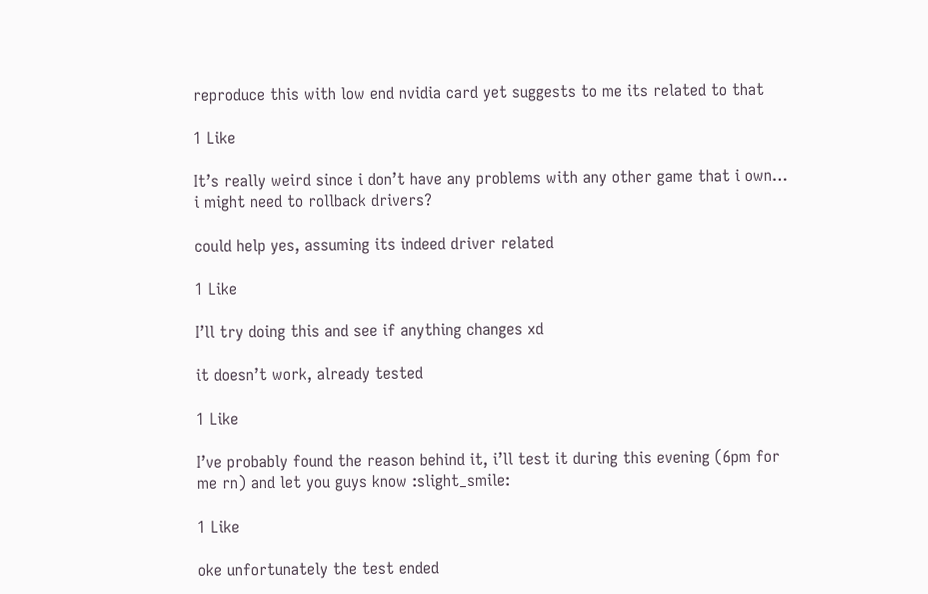reproduce this with low end nvidia card yet suggests to me its related to that

1 Like

It’s really weird since i don’t have any problems with any other game that i own… i might need to rollback drivers?

could help yes, assuming its indeed driver related

1 Like

I’ll try doing this and see if anything changes xd

it doesn’t work, already tested

1 Like

I’ve probably found the reason behind it, i’ll test it during this evening (6pm for me rn) and let you guys know :slight_smile:

1 Like

oke unfortunately the test ended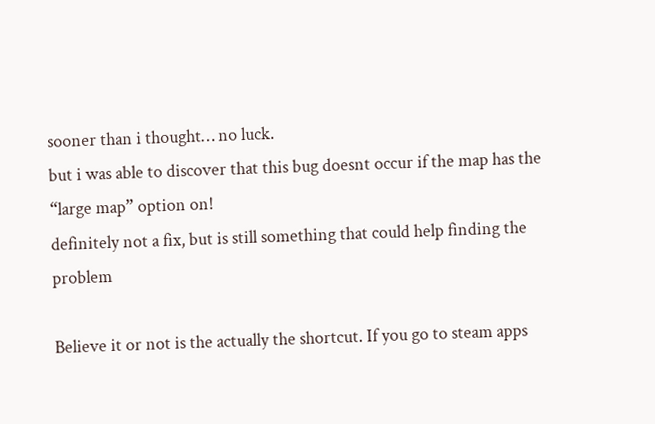sooner than i thought… no luck.
but i was able to discover that this bug doesnt occur if the map has the “large map” option on!
definitely not a fix, but is still something that could help finding the problem

Believe it or not is the actually the shortcut. If you go to steam apps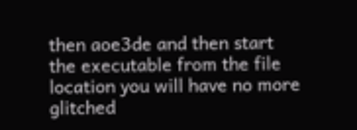then aoe3de and then start the executable from the file location you will have no more glitched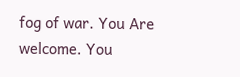fog of war. You Are welcome. You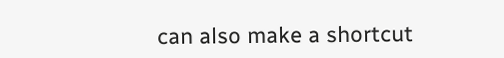can also make a shortcut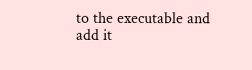to the executable and add it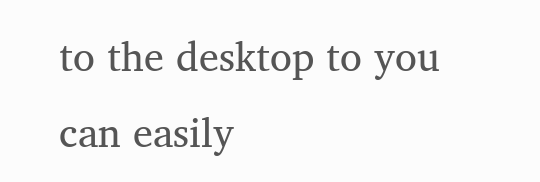to the desktop to you can easily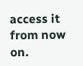access it from now on.